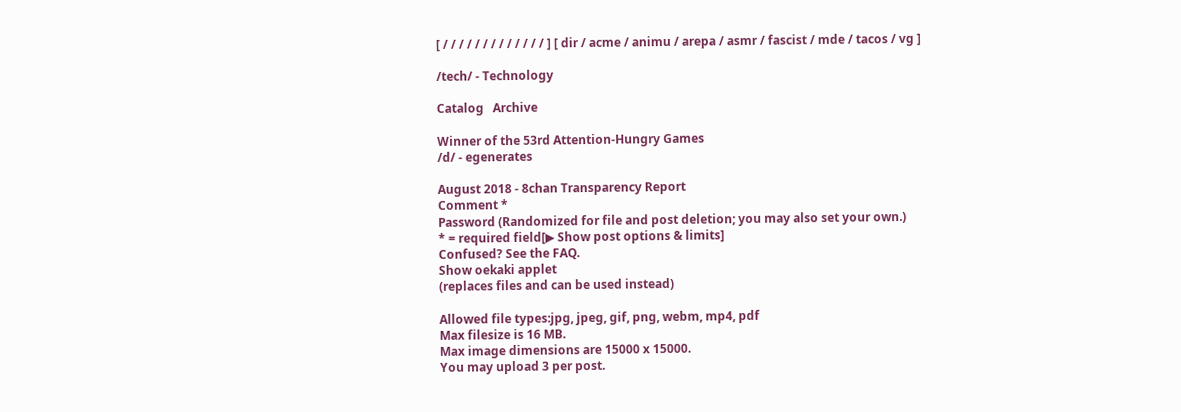[ / / / / / / / / / / / / / ] [ dir / acme / animu / arepa / asmr / fascist / mde / tacos / vg ]

/tech/ - Technology

Catalog   Archive

Winner of the 53rd Attention-Hungry Games
/d/ - egenerates

August 2018 - 8chan Transparency Report
Comment *
Password (Randomized for file and post deletion; you may also set your own.)
* = required field[▶ Show post options & limits]
Confused? See the FAQ.
Show oekaki applet
(replaces files and can be used instead)

Allowed file types:jpg, jpeg, gif, png, webm, mp4, pdf
Max filesize is 16 MB.
Max image dimensions are 15000 x 15000.
You may upload 3 per post.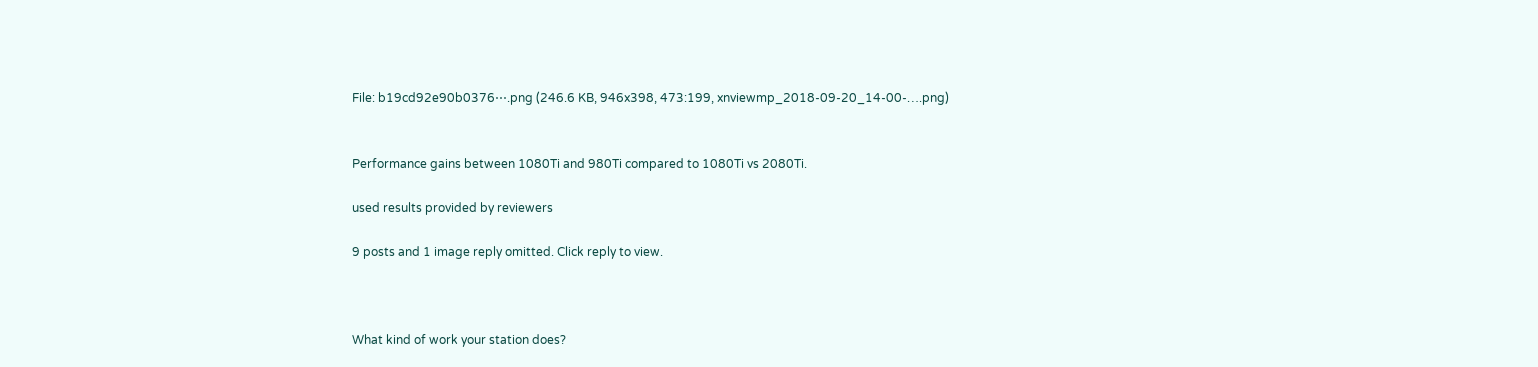File: b19cd92e90b0376⋯.png (246.6 KB, 946x398, 473:199, xnviewmp_2018-09-20_14-00-….png)


Performance gains between 1080Ti and 980Ti compared to 1080Ti vs 2080Ti.

used results provided by reviewers

9 posts and 1 image reply omitted. Click reply to view.



What kind of work your station does?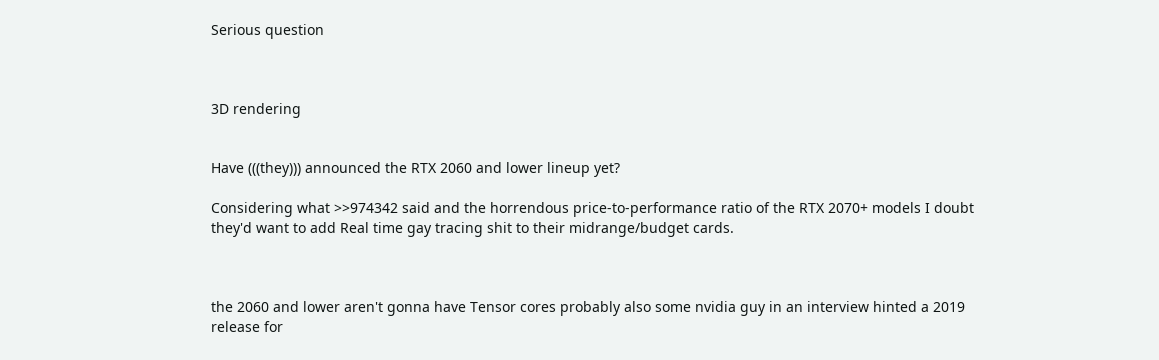Serious question



3D rendering


Have (((they))) announced the RTX 2060 and lower lineup yet?

Considering what >>974342 said and the horrendous price-to-performance ratio of the RTX 2070+ models I doubt they'd want to add Real time gay tracing shit to their midrange/budget cards.



the 2060 and lower aren't gonna have Tensor cores probably also some nvidia guy in an interview hinted a 2019 release for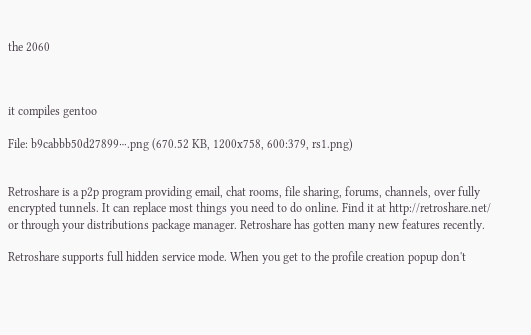the 2060



it compiles gentoo

File: b9cabbb50d27899⋯.png (670.52 KB, 1200x758, 600:379, rs1.png)


Retroshare is a p2p program providing email, chat rooms, file sharing, forums, channels, over fully encrypted tunnels. It can replace most things you need to do online. Find it at http://retroshare.net/ or through your distributions package manager. Retroshare has gotten many new features recently.

Retroshare supports full hidden service mode. When you get to the profile creation popup don't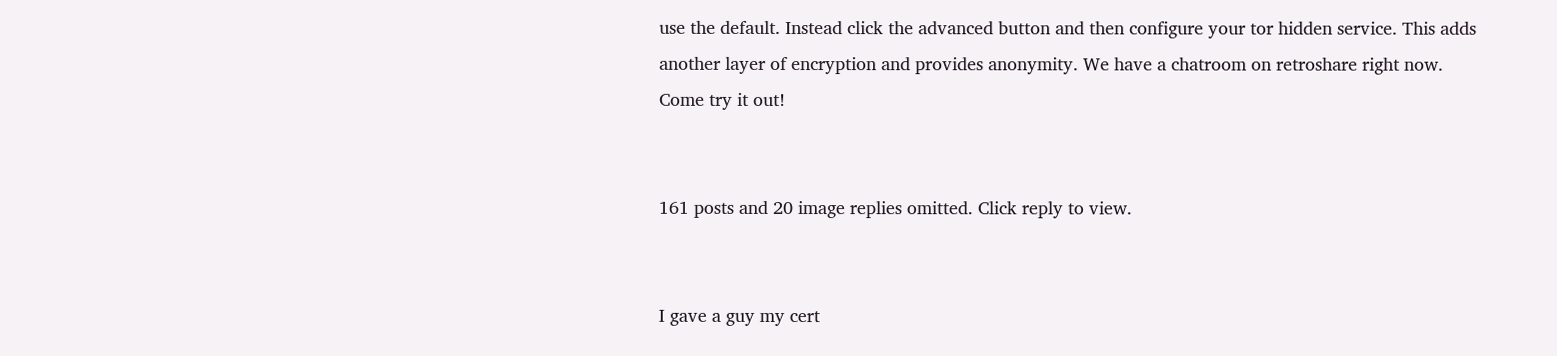use the default. Instead click the advanced button and then configure your tor hidden service. This adds another layer of encryption and provides anonymity. We have a chatroom on retroshare right now. Come try it out!


161 posts and 20 image replies omitted. Click reply to view.


I gave a guy my cert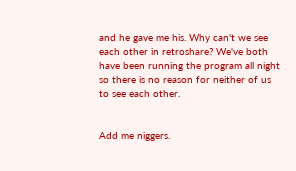and he gave me his. Why can't we see each other in retroshare? We've both have been running the program all night so there is no reason for neither of us to see each other.


Add me niggers.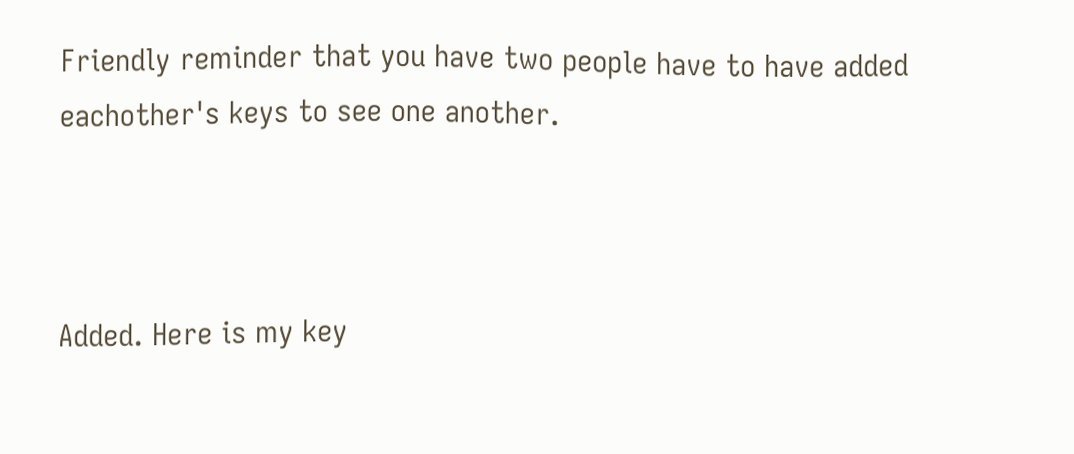Friendly reminder that you have two people have to have added eachother's keys to see one another.



Added. Here is my key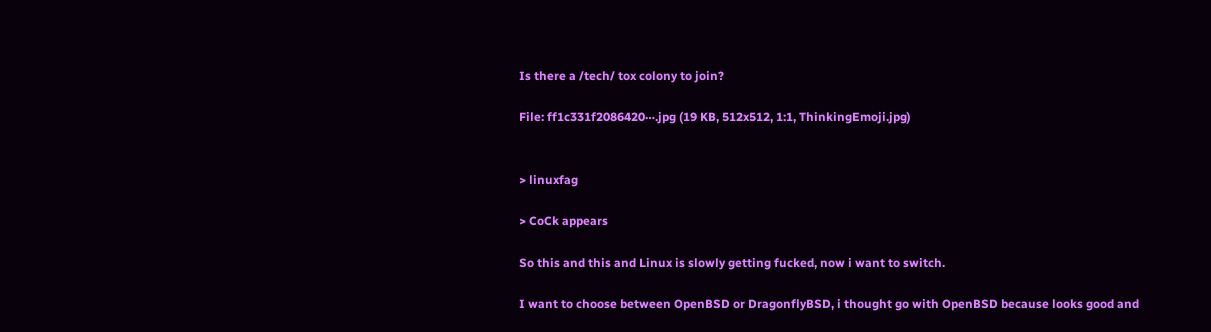Is there a /tech/ tox colony to join?

File: ff1c331f2086420⋯.jpg (19 KB, 512x512, 1:1, ThinkingEmoji.jpg)


> linuxfag

> CoCk appears

So this and this and Linux is slowly getting fucked, now i want to switch.

I want to choose between OpenBSD or DragonflyBSD, i thought go with OpenBSD because looks good and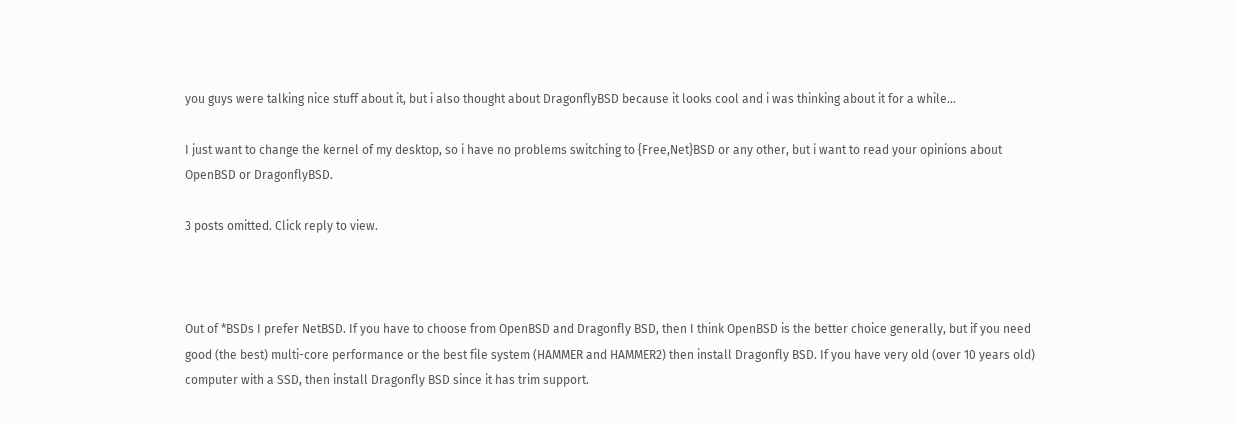you guys were talking nice stuff about it, but i also thought about DragonflyBSD because it looks cool and i was thinking about it for a while...

I just want to change the kernel of my desktop, so i have no problems switching to {Free,Net}BSD or any other, but i want to read your opinions about OpenBSD or DragonflyBSD.

3 posts omitted. Click reply to view.



Out of *BSDs I prefer NetBSD. If you have to choose from OpenBSD and Dragonfly BSD, then I think OpenBSD is the better choice generally, but if you need good (the best) multi-core performance or the best file system (HAMMER and HAMMER2) then install Dragonfly BSD. If you have very old (over 10 years old) computer with a SSD, then install Dragonfly BSD since it has trim support.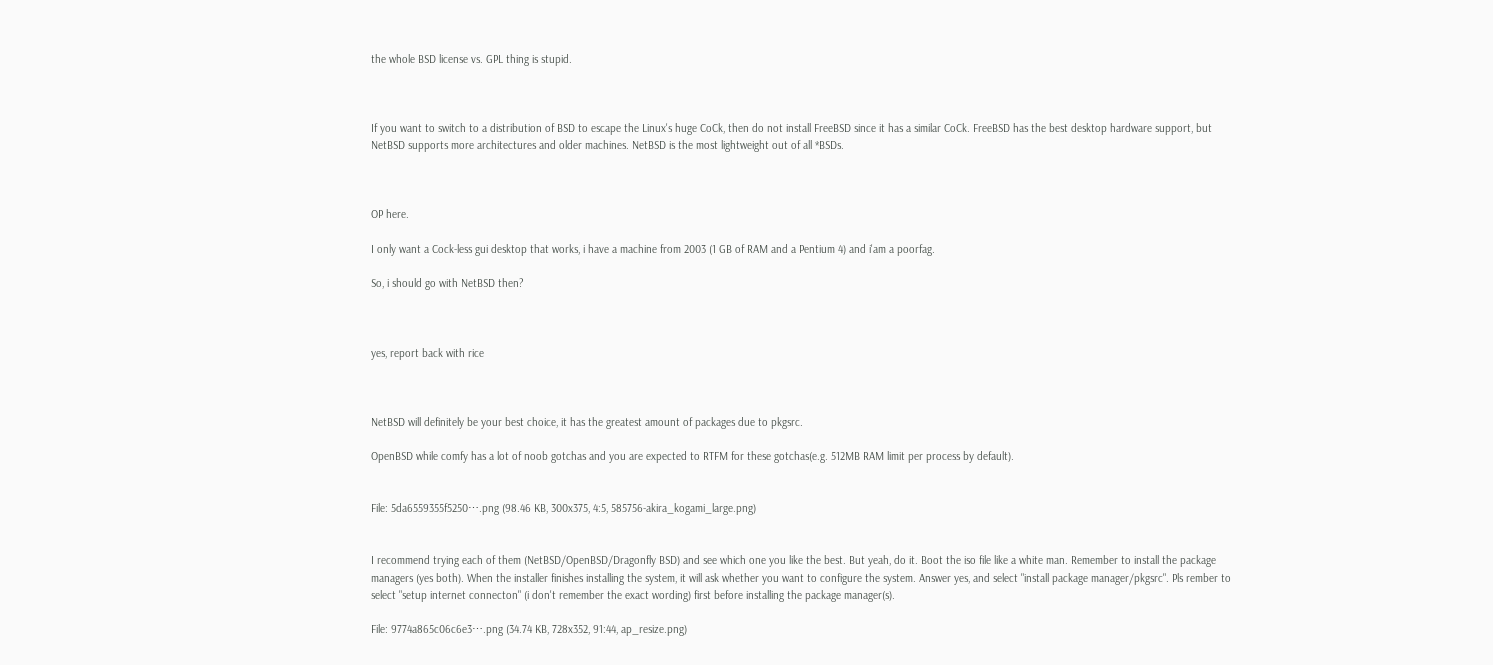the whole BSD license vs. GPL thing is stupid.



If you want to switch to a distribution of BSD to escape the Linux's huge CoCk, then do not install FreeBSD since it has a similar CoCk. FreeBSD has the best desktop hardware support, but NetBSD supports more architectures and older machines. NetBSD is the most lightweight out of all *BSDs.



OP here.

I only want a Cock-less gui desktop that works, i have a machine from 2003 (1 GB of RAM and a Pentium 4) and i'am a poorfag.

So, i should go with NetBSD then?



yes, report back with rice



NetBSD will definitely be your best choice, it has the greatest amount of packages due to pkgsrc.

OpenBSD while comfy has a lot of noob gotchas and you are expected to RTFM for these gotchas(e.g. 512MB RAM limit per process by default).


File: 5da6559355f5250⋯.png (98.46 KB, 300x375, 4:5, 585756-akira_kogami_large.png)


I recommend trying each of them (NetBSD/OpenBSD/Dragonfly BSD) and see which one you like the best. But yeah, do it. Boot the iso file like a white man. Remember to install the package managers (yes both). When the installer finishes installing the system, it will ask whether you want to configure the system. Answer yes, and select "install package manager/pkgsrc". Pls rember to select "setup internet connecton" (i don't remember the exact wording) first before installing the package manager(s).

File: 9774a865c06c6e3⋯.png (34.74 KB, 728x352, 91:44, ap_resize.png)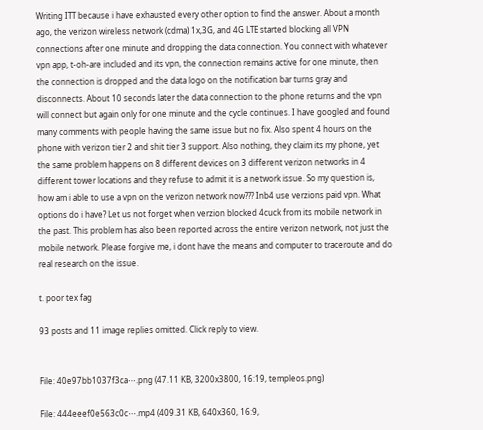Writing ITT because i have exhausted every other option to find the answer. About a month ago, the verizon wireless network (cdma) 1x,3G, and 4G LTE started blocking all VPN connections after one minute and dropping the data connection. You connect with whatever vpn app, t-oh-are included and its vpn, the connection remains active for one minute, then the connection is dropped and the data logo on the notification bar turns gray and disconnects. About 10 seconds later the data connection to the phone returns and the vpn will connect but again only for one minute and the cycle continues. I have googled and found many comments with people having the same issue but no fix. Also spent 4 hours on the phone with verizon tier 2 and shit tier 3 support. Also nothing, they claim its my phone, yet the same problem happens on 8 different devices on 3 different verizon networks in 4 different tower locations and they refuse to admit it is a network issue. So my question is, how am i able to use a vpn on the verizon network now??? Inb4 use verzions paid vpn. What options do i have? Let us not forget when verzion blocked 4cuck from its mobile network in the past. This problem has also been reported across the entire verizon network, not just the mobile network. Please forgive me, i dont have the means and computer to traceroute and do real research on the issue.

t. poor tex fag

93 posts and 11 image replies omitted. Click reply to view.


File: 40e97bb1037f3ca⋯.png (47.11 KB, 3200x3800, 16:19, templeos.png)

File: 444eeef0e563c0c⋯.mp4 (409.31 KB, 640x360, 16:9,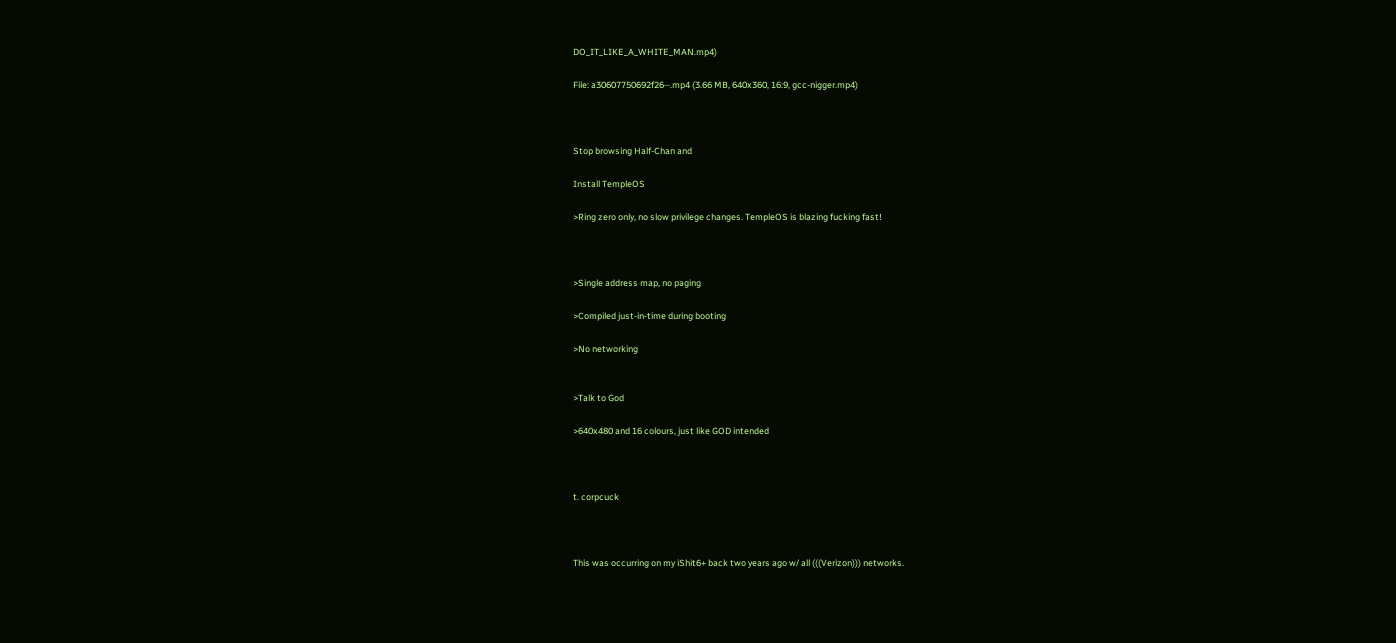DO_IT_LIKE_A_WHITE_MAN.mp4)

File: a30607750692f26⋯.mp4 (3.66 MB, 640x360, 16:9, gcc-nigger.mp4)



Stop browsing Half-Chan and

Install TempleOS

>Ring zero only, no slow privilege changes. TempleOS is blazing fucking fast!



>Single address map, no paging

>Compiled just-in-time during booting

>No networking


>Talk to God

>640x480 and 16 colours, just like GOD intended



t. corpcuck



This was occurring on my iShit6+ back two years ago w/ all (((Verizon))) networks.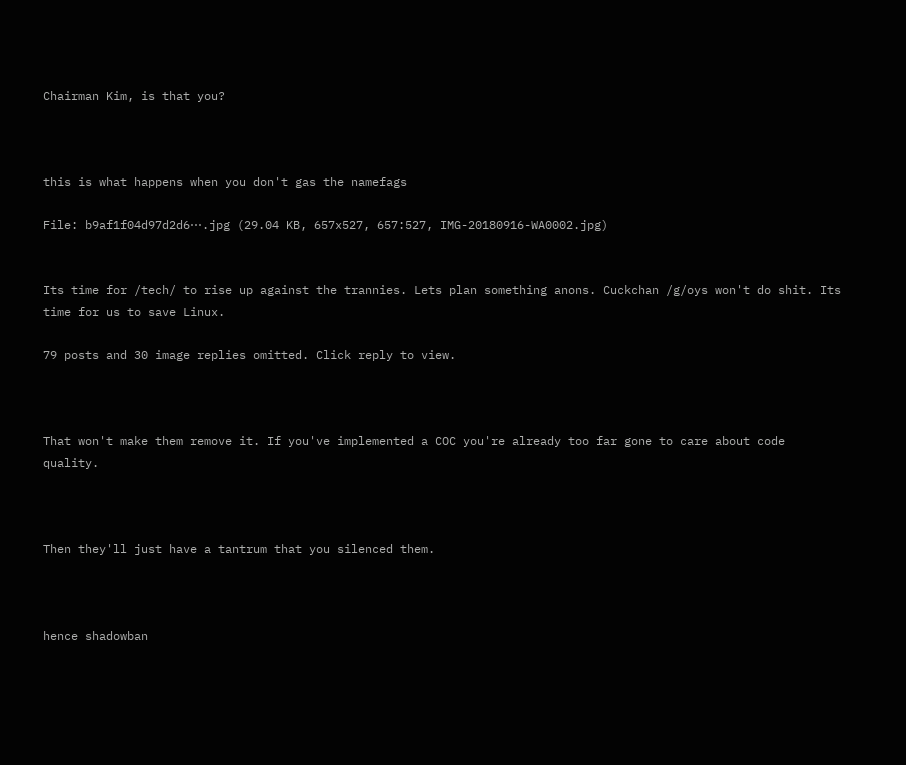Chairman Kim, is that you?



this is what happens when you don't gas the namefags

File: b9af1f04d97d2d6⋯.jpg (29.04 KB, 657x527, 657:527, IMG-20180916-WA0002.jpg)


Its time for /tech/ to rise up against the trannies. Lets plan something anons. Cuckchan /g/oys won't do shit. Its time for us to save Linux.

79 posts and 30 image replies omitted. Click reply to view.



That won't make them remove it. If you've implemented a COC you're already too far gone to care about code quality.



Then they'll just have a tantrum that you silenced them.



hence shadowban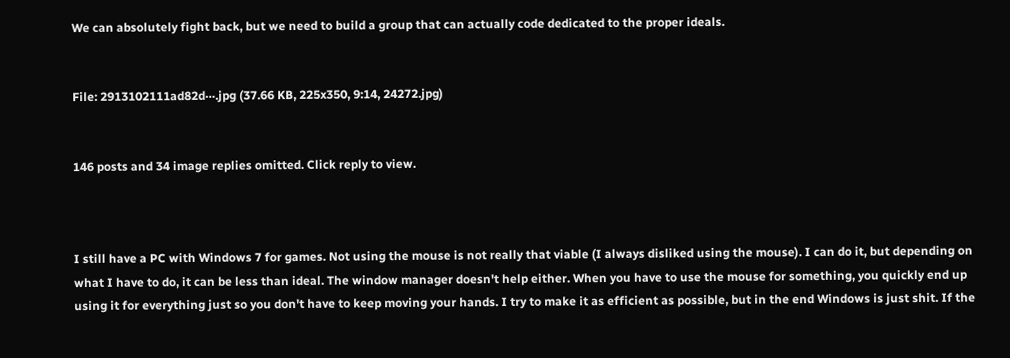We can absolutely fight back, but we need to build a group that can actually code dedicated to the proper ideals.


File: 2913102111ad82d⋯.jpg (37.66 KB, 225x350, 9:14, 24272.jpg)


146 posts and 34 image replies omitted. Click reply to view.



I still have a PC with Windows 7 for games. Not using the mouse is not really that viable (I always disliked using the mouse). I can do it, but depending on what I have to do, it can be less than ideal. The window manager doesn't help either. When you have to use the mouse for something, you quickly end up using it for everything just so you don't have to keep moving your hands. I try to make it as efficient as possible, but in the end Windows is just shit. If the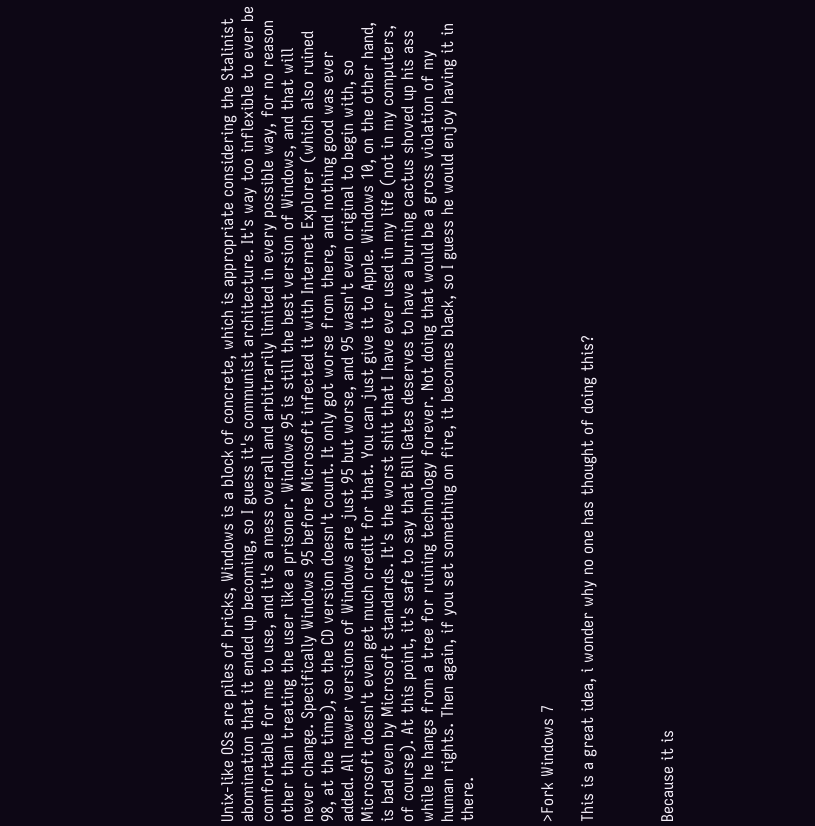Unix-like OSs are piles of bricks, Windows is a block of concrete, which is appropriate considering the Stalinist abomination that it ended up becoming, so I guess it's communist architecture. It's way too inflexible to ever be comfortable for me to use, and it's a mess overall and arbitrarily limited in every possible way, for no reason other than treating the user like a prisoner. Windows 95 is still the best version of Windows, and that will never change. Specifically Windows 95 before Microsoft infected it with Internet Explorer (which also ruined 98, at the time), so the CD version doesn't count. It only got worse from there, and nothing good was ever added. All newer versions of Windows are just 95 but worse, and 95 wasn't even original to begin with, so Microsoft doesn't even get much credit for that. You can just give it to Apple. Windows 10, on the other hand, is bad even by Microsoft standards. It's the worst shit that I have ever used in my life (not in my computers, of course). At this point, it's safe to say that Bill Gates deserves to have a burning cactus shoved up his ass while he hangs from a tree for ruining technology forever. Not doing that would be a gross violation of my human rights. Then again, if you set something on fire, it becomes black, so I guess he would enjoy having it in there.



>Fork Windows 7

This is a great idea, i wonder why no one has thought of doing this?



Because it is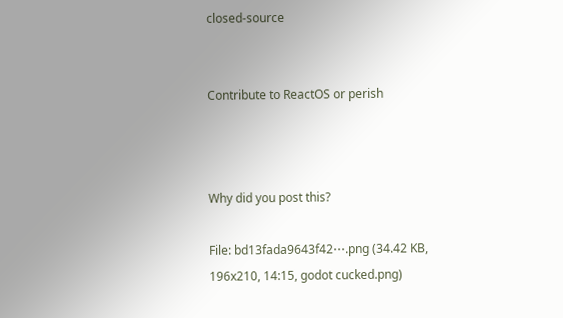closed-source


Contribute to ReactOS or perish



Why did you post this?

File: bd13fada9643f42⋯.png (34.42 KB, 196x210, 14:15, godot cucked.png)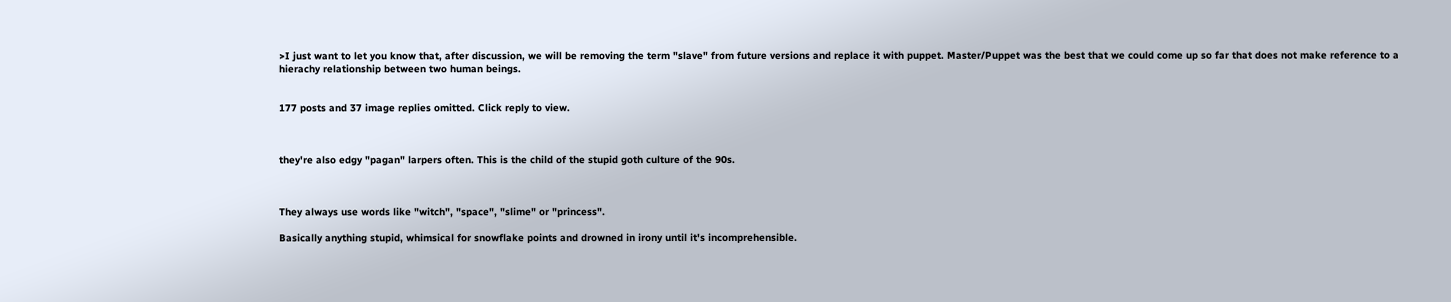>I just want to let you know that, after discussion, we will be removing the term "slave" from future versions and replace it with puppet. Master/Puppet was the best that we could come up so far that does not make reference to a hierachy relationship between two human beings.


177 posts and 37 image replies omitted. Click reply to view.



they're also edgy "pagan" larpers often. This is the child of the stupid goth culture of the 90s.



They always use words like "witch", "space", "slime" or "princess".

Basically anything stupid, whimsical for snowflake points and drowned in irony until it's incomprehensible.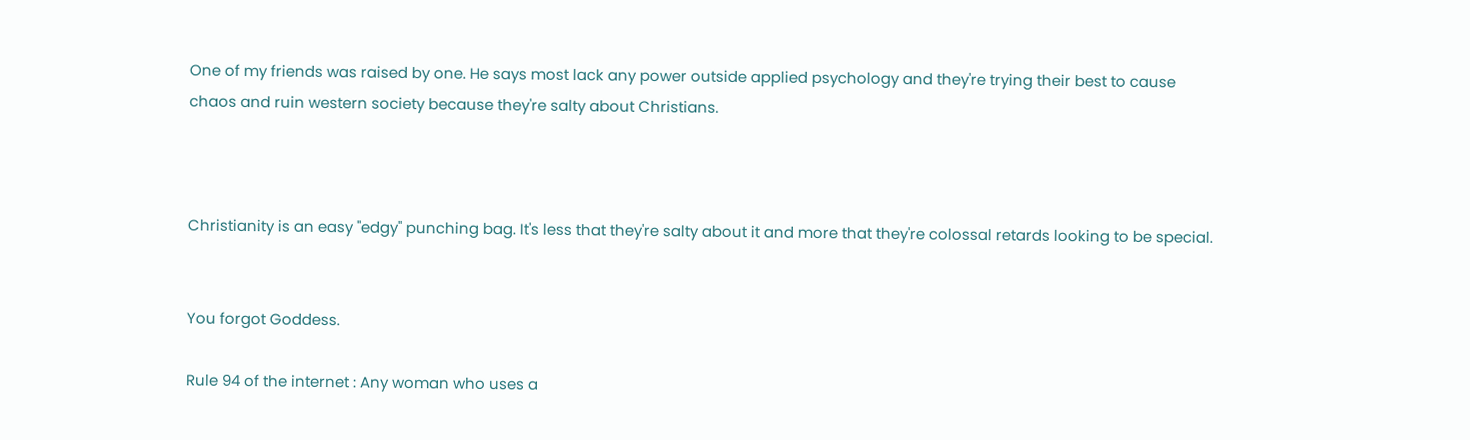One of my friends was raised by one. He says most lack any power outside applied psychology and they're trying their best to cause chaos and ruin western society because they're salty about Christians.



Christianity is an easy "edgy" punching bag. It's less that they're salty about it and more that they're colossal retards looking to be special.


You forgot Goddess.

Rule 94 of the internet : Any woman who uses a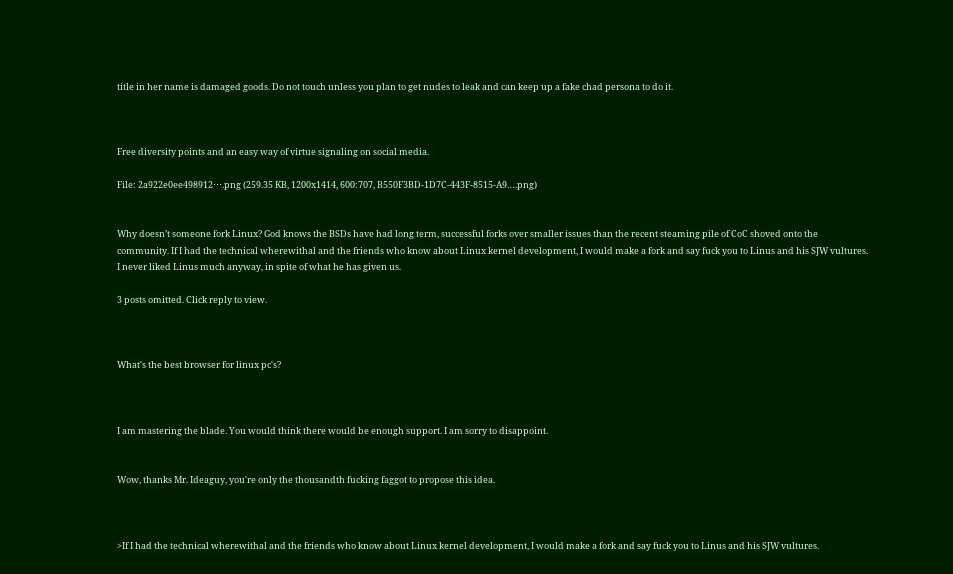title in her name is damaged goods. Do not touch unless you plan to get nudes to leak and can keep up a fake chad persona to do it.



Free diversity points and an easy way of virtue signaling on social media.

File: 2a922e0ee498912⋯.png (259.35 KB, 1200x1414, 600:707, B550F3BD-1D7C-443F-8515-A9….png)


Why doesn’t someone fork Linux? God knows the BSDs have had long term, successful forks over smaller issues than the recent steaming pile of CoC shoved onto the community. If I had the technical wherewithal and the friends who know about Linux kernel development, I would make a fork and say fuck you to Linus and his SJW vultures. I never liked Linus much anyway, in spite of what he has given us.

3 posts omitted. Click reply to view.



What's the best browser for linux pc's?



I am mastering the blade. You would think there would be enough support. I am sorry to disappoint.


Wow, thanks Mr. Ideaguy, you're only the thousandth fucking faggot to propose this idea.



>If I had the technical wherewithal and the friends who know about Linux kernel development, I would make a fork and say fuck you to Linus and his SJW vultures.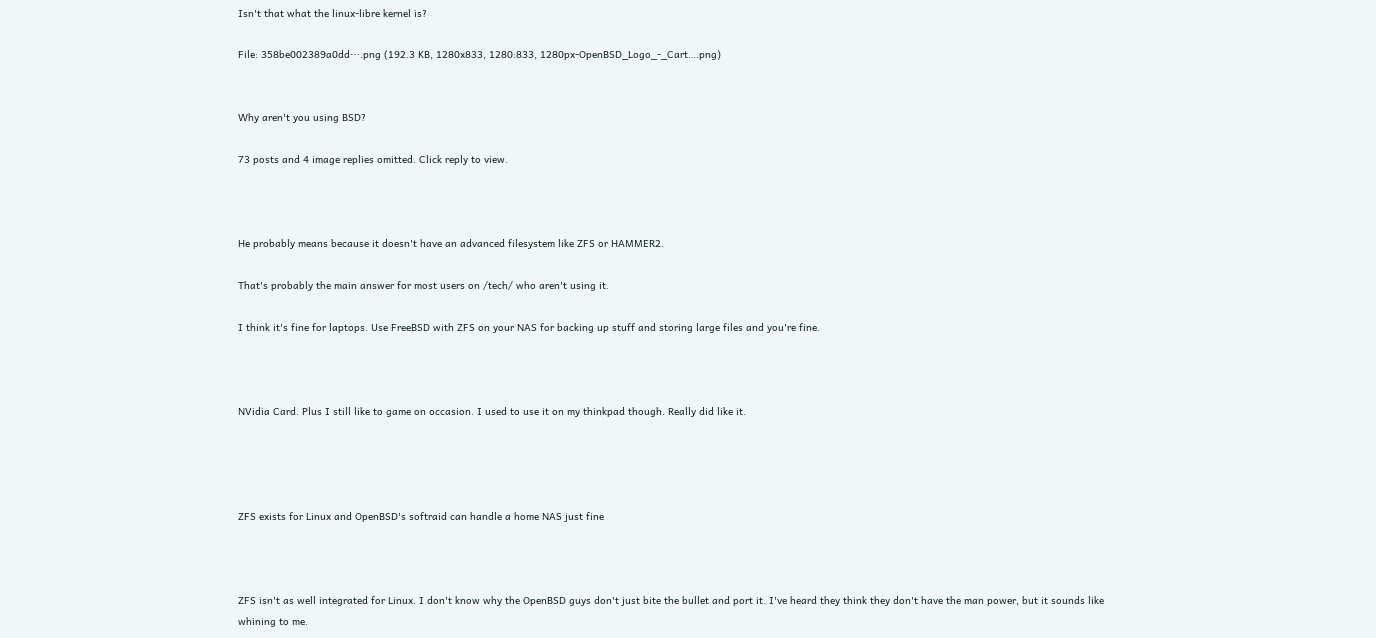Isn't that what the linux-libre kernel is?

File: 358be002389a0dd⋯.png (192.3 KB, 1280x833, 1280:833, 1280px-OpenBSD_Logo_-_Cart….png)


Why aren't you using BSD?

73 posts and 4 image replies omitted. Click reply to view.



He probably means because it doesn't have an advanced filesystem like ZFS or HAMMER2.

That's probably the main answer for most users on /tech/ who aren't using it.

I think it's fine for laptops. Use FreeBSD with ZFS on your NAS for backing up stuff and storing large files and you're fine.



NVidia Card. Plus I still like to game on occasion. I used to use it on my thinkpad though. Really did like it.




ZFS exists for Linux and OpenBSD's softraid can handle a home NAS just fine



ZFS isn't as well integrated for Linux. I don't know why the OpenBSD guys don't just bite the bullet and port it. I've heard they think they don't have the man power, but it sounds like whining to me.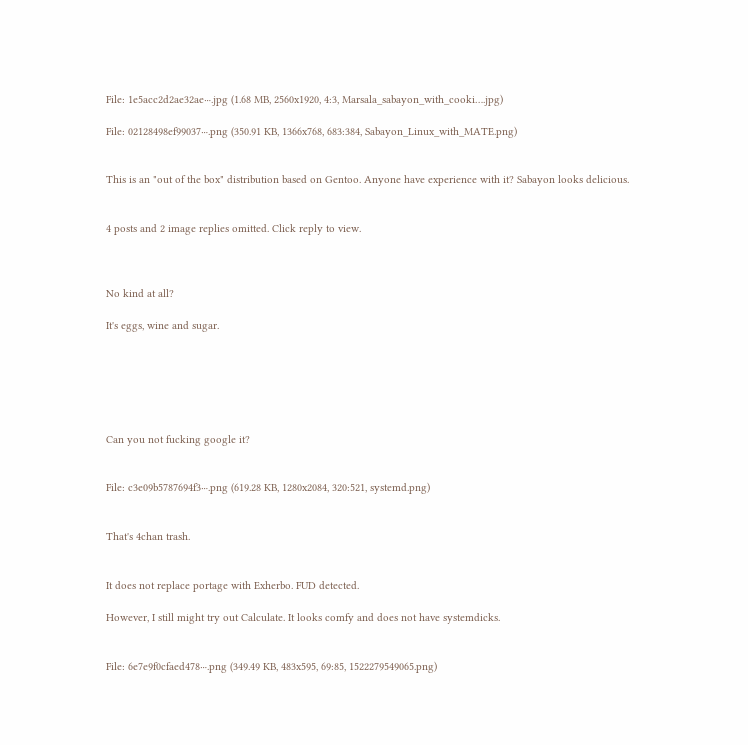File: 1e5acc2d2ae32ae⋯.jpg (1.68 MB, 2560x1920, 4:3, Marsala_sabayon_with_cooki….jpg)

File: 02128498ef99037⋯.png (350.91 KB, 1366x768, 683:384, Sabayon_Linux_with_MATE.png)


This is an "out of the box" distribution based on Gentoo. Anyone have experience with it? Sabayon looks delicious.


4 posts and 2 image replies omitted. Click reply to view.



No kind at all?

It's eggs, wine and sugar.






Can you not fucking google it?


File: c3e09b5787694f3⋯.png (619.28 KB, 1280x2084, 320:521, systemd.png)


That's 4chan trash.


It does not replace portage with Exherbo. FUD detected.

However, I still might try out Calculate. It looks comfy and does not have systemdicks.


File: 6e7e9f0cfaed478⋯.png (349.49 KB, 483x595, 69:85, 1522279549065.png)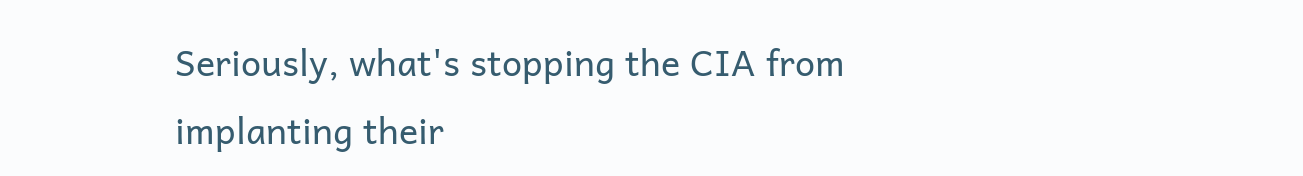Seriously, what's stopping the CIA from implanting their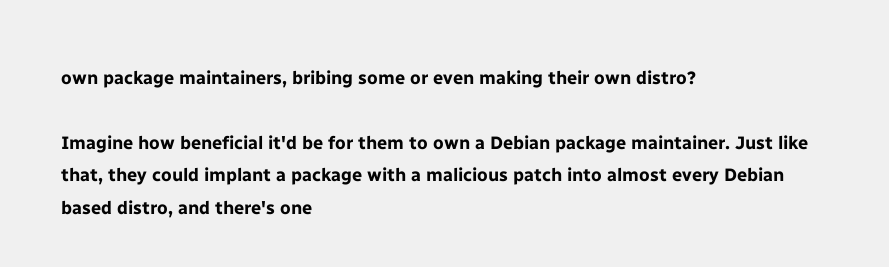own package maintainers, bribing some or even making their own distro?

Imagine how beneficial it'd be for them to own a Debian package maintainer. Just like that, they could implant a package with a malicious patch into almost every Debian based distro, and there's one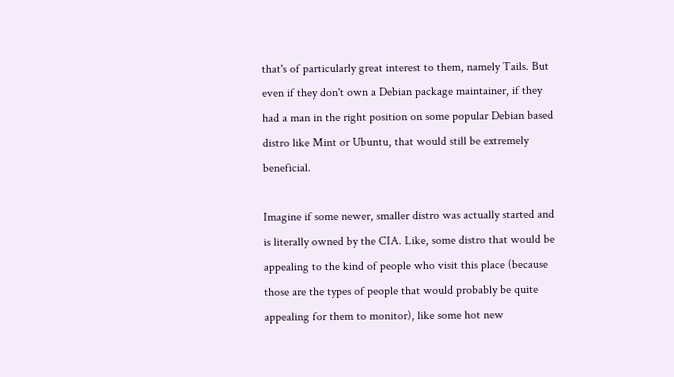that's of particularly great interest to them, namely Tails. But even if they don't own a Debian package maintainer, if they had a man in the right position on some popular Debian based distro like Mint or Ubuntu, that would still be extremely beneficial.

Imagine if some newer, smaller distro was actually started and is literally owned by the CIA. Like, some distro that would be appealing to the kind of people who visit this place (because those are the types of people that would probably be quite appealing for them to monitor), like some hot new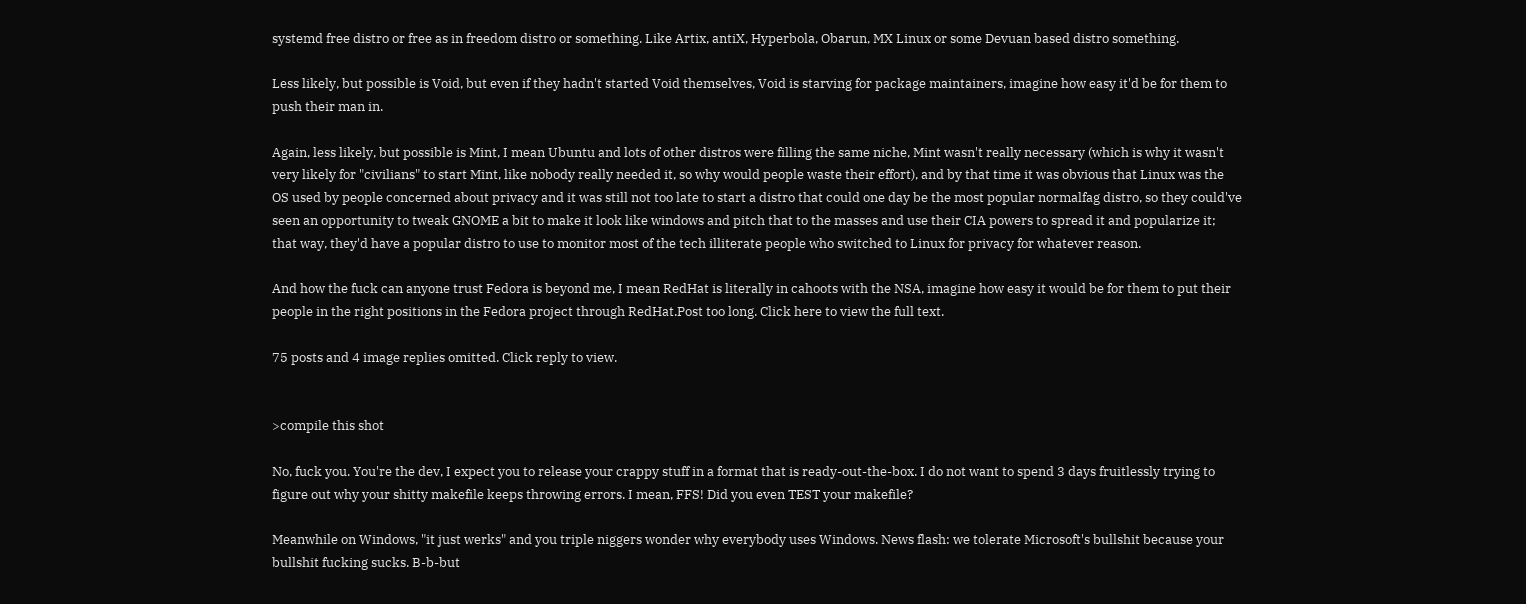systemd free distro or free as in freedom distro or something. Like Artix, antiX, Hyperbola, Obarun, MX Linux or some Devuan based distro something.

Less likely, but possible is Void, but even if they hadn't started Void themselves, Void is starving for package maintainers, imagine how easy it'd be for them to push their man in.

Again, less likely, but possible is Mint, I mean Ubuntu and lots of other distros were filling the same niche, Mint wasn't really necessary (which is why it wasn't very likely for "civilians" to start Mint, like nobody really needed it, so why would people waste their effort), and by that time it was obvious that Linux was the OS used by people concerned about privacy and it was still not too late to start a distro that could one day be the most popular normalfag distro, so they could've seen an opportunity to tweak GNOME a bit to make it look like windows and pitch that to the masses and use their CIA powers to spread it and popularize it; that way, they'd have a popular distro to use to monitor most of the tech illiterate people who switched to Linux for privacy for whatever reason.

And how the fuck can anyone trust Fedora is beyond me, I mean RedHat is literally in cahoots with the NSA, imagine how easy it would be for them to put their people in the right positions in the Fedora project through RedHat.Post too long. Click here to view the full text.

75 posts and 4 image replies omitted. Click reply to view.


>compile this shot

No, fuck you. You're the dev, I expect you to release your crappy stuff in a format that is ready-out-the-box. I do not want to spend 3 days fruitlessly trying to figure out why your shitty makefile keeps throwing errors. I mean, FFS! Did you even TEST your makefile?

Meanwhile on Windows, "it just werks" and you triple niggers wonder why everybody uses Windows. News flash: we tolerate Microsoft's bullshit because your bullshit fucking sucks. B-b-but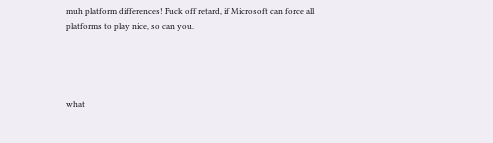muh platform differences! Fuck off retard, if Microsoft can force all platforms to play nice, so can you.




what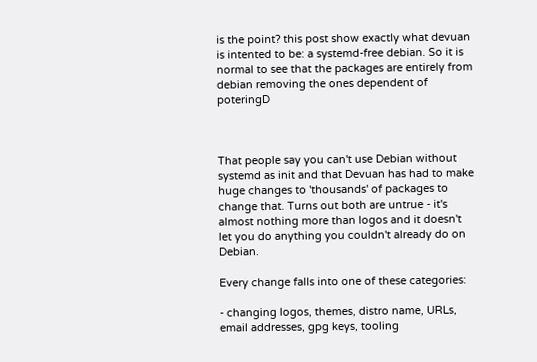is the point? this post show exactly what devuan is intented to be: a systemd-free debian. So it is normal to see that the packages are entirely from debian removing the ones dependent of poteringD



That people say you can't use Debian without systemd as init and that Devuan has had to make huge changes to 'thousands' of packages to change that. Turns out both are untrue - it's almost nothing more than logos and it doesn't let you do anything you couldn't already do on Debian.

Every change falls into one of these categories:

- changing logos, themes, distro name, URLs, email addresses, gpg keys, tooling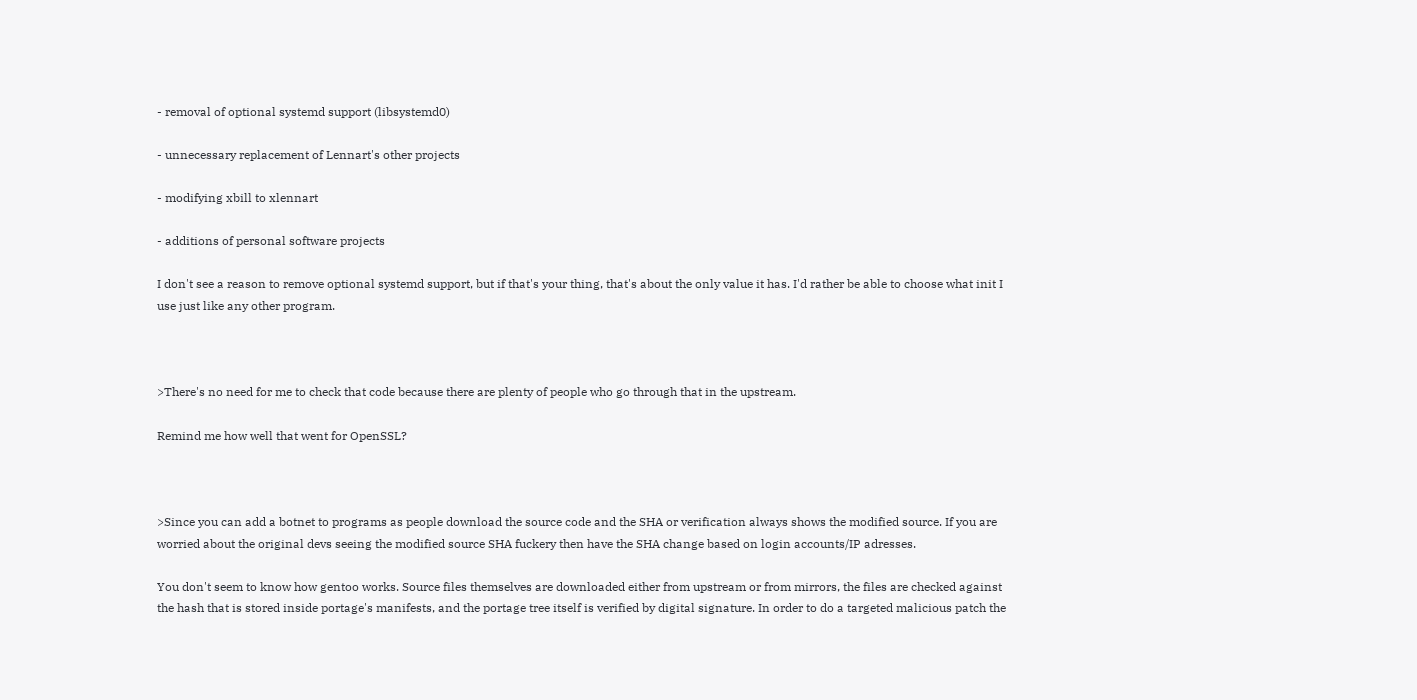- removal of optional systemd support (libsystemd0)

- unnecessary replacement of Lennart's other projects

- modifying xbill to xlennart

- additions of personal software projects

I don't see a reason to remove optional systemd support, but if that's your thing, that's about the only value it has. I'd rather be able to choose what init I use just like any other program.



>There's no need for me to check that code because there are plenty of people who go through that in the upstream.

Remind me how well that went for OpenSSL?



>Since you can add a botnet to programs as people download the source code and the SHA or verification always shows the modified source. If you are worried about the original devs seeing the modified source SHA fuckery then have the SHA change based on login accounts/IP adresses.

You don't seem to know how gentoo works. Source files themselves are downloaded either from upstream or from mirrors, the files are checked against the hash that is stored inside portage's manifests, and the portage tree itself is verified by digital signature. In order to do a targeted malicious patch the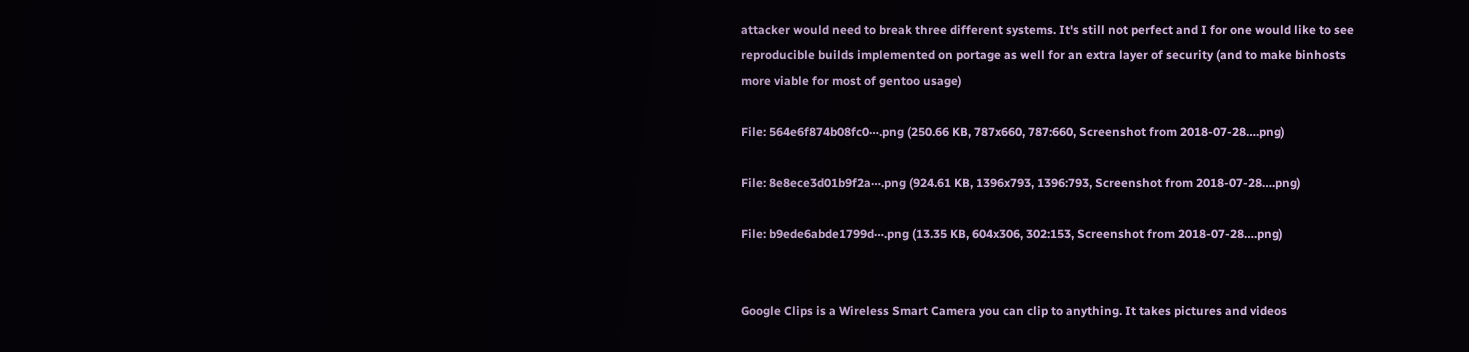attacker would need to break three different systems. It's still not perfect and I for one would like to see reproducible builds implemented on portage as well for an extra layer of security (and to make binhosts more viable for most of gentoo usage)

File: 564e6f874b08fc0⋯.png (250.66 KB, 787x660, 787:660, Screenshot from 2018-07-28….png)

File: 8e8ece3d01b9f2a⋯.png (924.61 KB, 1396x793, 1396:793, Screenshot from 2018-07-28….png)

File: b9ede6abde1799d⋯.png (13.35 KB, 604x306, 302:153, Screenshot from 2018-07-28….png)


Google Clips is a Wireless Smart Camera you can clip to anything. It takes pictures and videos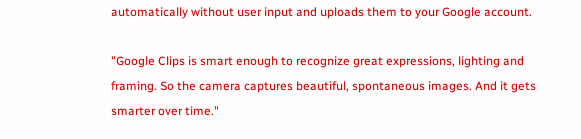automatically without user input and uploads them to your Google account.

"Google Clips is smart enough to recognize great expressions, lighting and framing. So the camera captures beautiful, spontaneous images. And it gets smarter over time."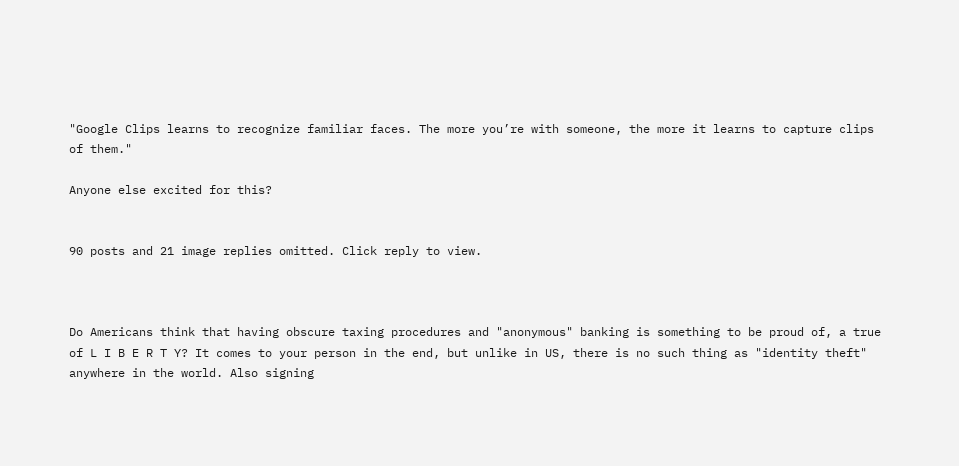"Google Clips learns to recognize familiar faces. The more you’re with someone, the more it learns to capture clips of them."

Anyone else excited for this?


90 posts and 21 image replies omitted. Click reply to view.



Do Americans think that having obscure taxing procedures and "anonymous" banking is something to be proud of, a true of L I B E R T Y? It comes to your person in the end, but unlike in US, there is no such thing as "identity theft" anywhere in the world. Also signing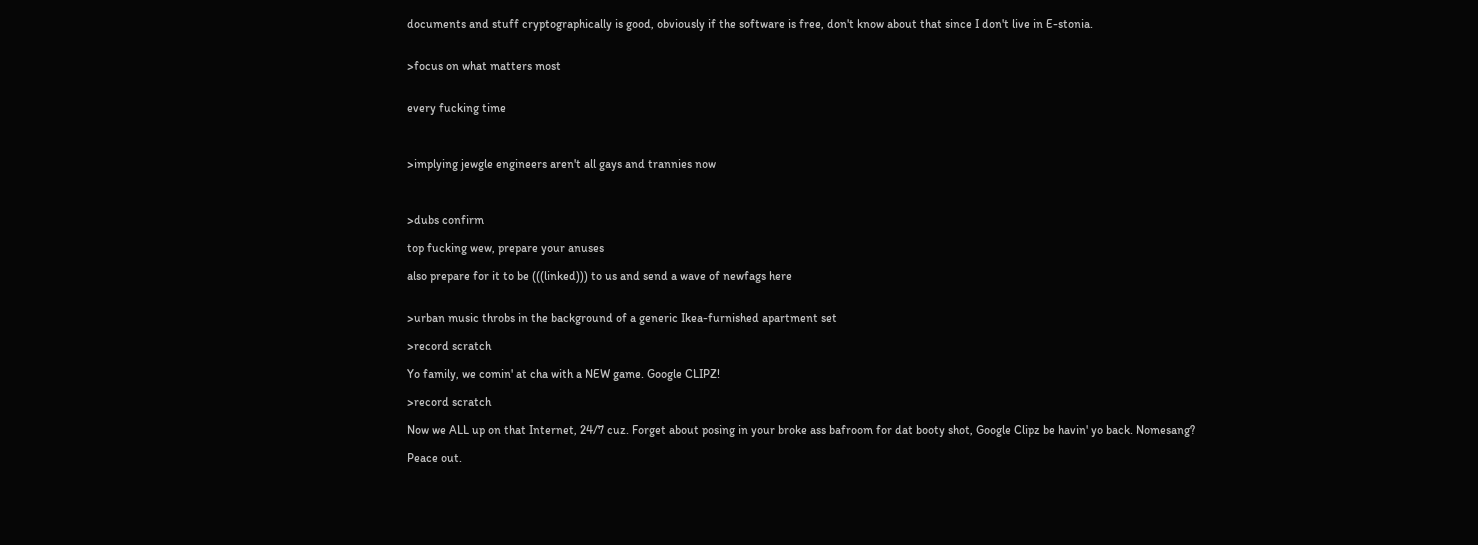documents and stuff cryptographically is good, obviously if the software is free, don't know about that since I don't live in E-stonia.


>focus on what matters most


every fucking time



>implying jewgle engineers aren't all gays and trannies now



>dubs confirm

top fucking wew, prepare your anuses

also prepare for it to be (((linked))) to us and send a wave of newfags here


>urban music throbs in the background of a generic Ikea-furnished apartment set

>record scratch

Yo family, we comin' at cha with a NEW game. Google CLIPZ!

>record scratch

Now we ALL up on that Internet, 24/7 cuz. Forget about posing in your broke ass bafroom for dat booty shot, Google Clipz be havin' yo back. Nomesang?

Peace out.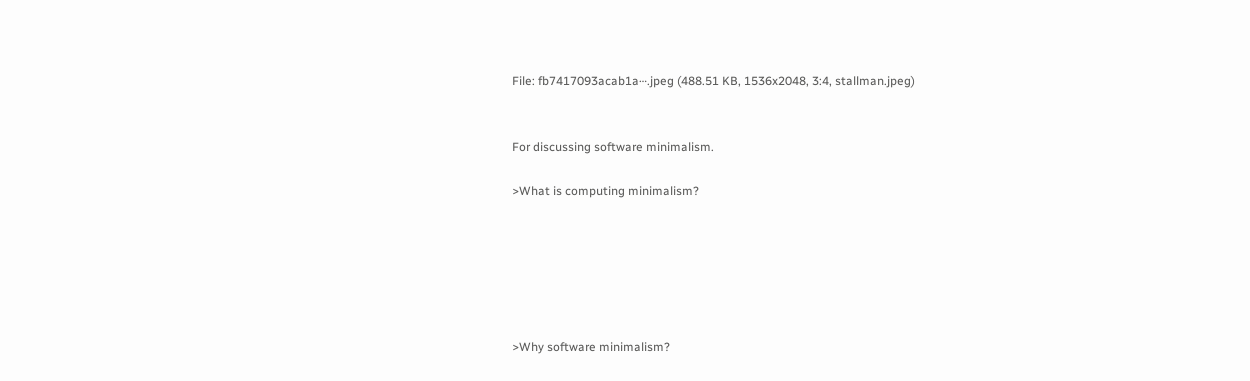File: fb7417093acab1a⋯.jpeg (488.51 KB, 1536x2048, 3:4, stallman.jpeg)


For discussing software minimalism.

>What is computing minimalism?






>Why software minimalism?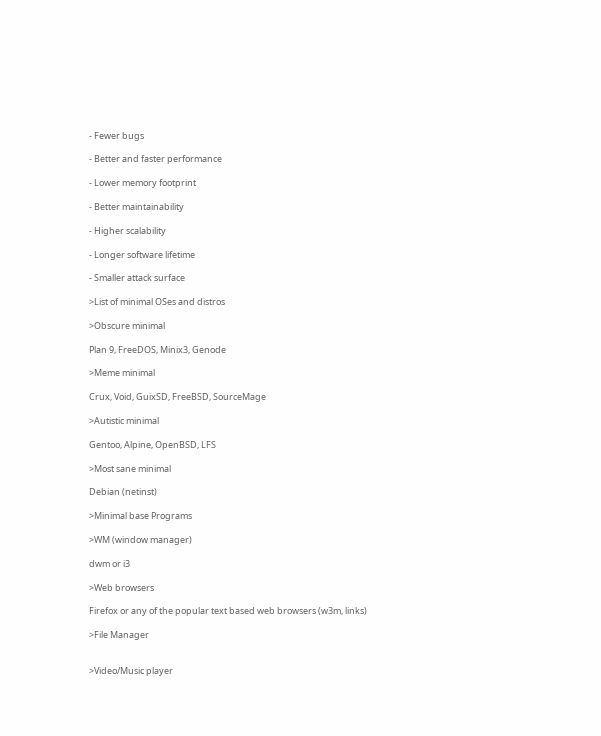- Fewer bugs

- Better and faster performance

- Lower memory footprint

- Better maintainability

- Higher scalability

- Longer software lifetime

- Smaller attack surface

>List of minimal OSes and distros

>Obscure minimal

Plan 9, FreeDOS, Minix3, Genode

>Meme minimal

Crux, Void, GuixSD, FreeBSD, SourceMage

>Autistic minimal

Gentoo, Alpine, OpenBSD, LFS

>Most sane minimal

Debian (netinst)

>Minimal base Programs

>WM (window manager)

dwm or i3

>Web browsers

Firefox or any of the popular text based web browsers (w3m, links)

>File Manager


>Video/Music player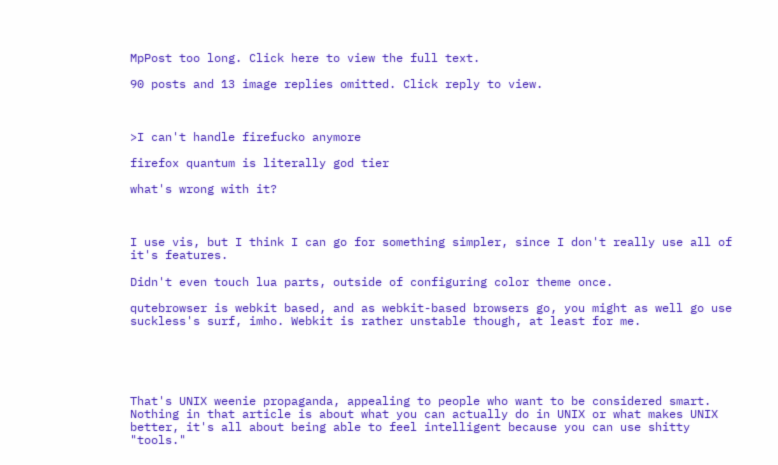MpPost too long. Click here to view the full text.

90 posts and 13 image replies omitted. Click reply to view.



>I can't handle firefucko anymore

firefox quantum is literally god tier

what's wrong with it?



I use vis, but I think I can go for something simpler, since I don't really use all of it's features.

Didn't even touch lua parts, outside of configuring color theme once.

qutebrowser is webkit based, and as webkit-based browsers go, you might as well go use suckless's surf, imho. Webkit is rather unstable though, at least for me.





That's UNIX weenie propaganda, appealing to people who want to be considered smart. Nothing in that article is about what you can actually do in UNIX or what makes UNIX better, it's all about being able to feel intelligent because you can use shitty "tools."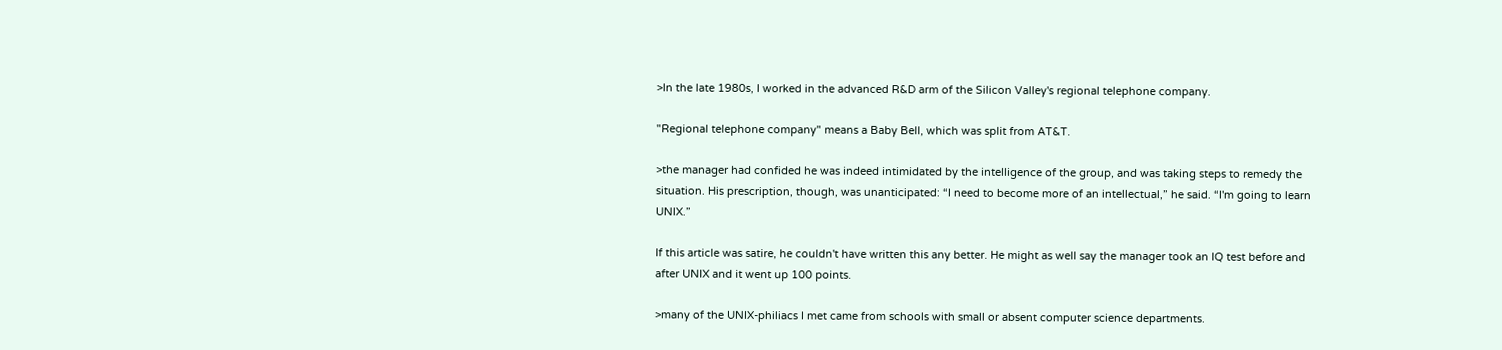>In the late 1980s, I worked in the advanced R&D arm of the Silicon Valley's regional telephone company.

"Regional telephone company" means a Baby Bell, which was split from AT&T.

>the manager had confided he was indeed intimidated by the intelligence of the group, and was taking steps to remedy the situation. His prescription, though, was unanticipated: “I need to become more of an intellectual,” he said. “I'm going to learn UNIX.”

If this article was satire, he couldn't have written this any better. He might as well say the manager took an IQ test before and after UNIX and it went up 100 points.

>many of the UNIX-philiacs I met came from schools with small or absent computer science departments.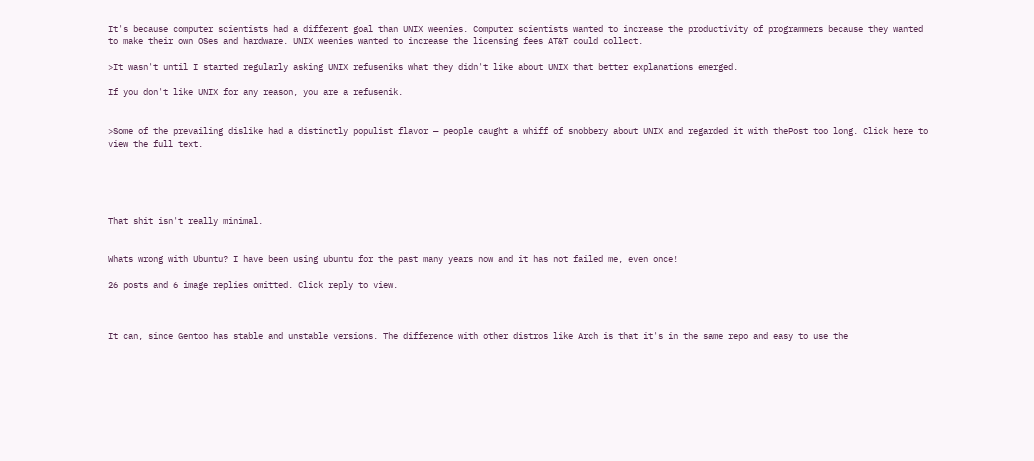It's because computer scientists had a different goal than UNIX weenies. Computer scientists wanted to increase the productivity of programmers because they wanted to make their own OSes and hardware. UNIX weenies wanted to increase the licensing fees AT&T could collect.

>It wasn't until I started regularly asking UNIX refuseniks what they didn't like about UNIX that better explanations emerged.

If you don't like UNIX for any reason, you are a refusenik.


>Some of the prevailing dislike had a distinctly populist flavor — people caught a whiff of snobbery about UNIX and regarded it with thePost too long. Click here to view the full text.





That shit isn't really minimal.


Whats wrong with Ubuntu? I have been using ubuntu for the past many years now and it has not failed me, even once!

26 posts and 6 image replies omitted. Click reply to view.



It can, since Gentoo has stable and unstable versions. The difference with other distros like Arch is that it's in the same repo and easy to use the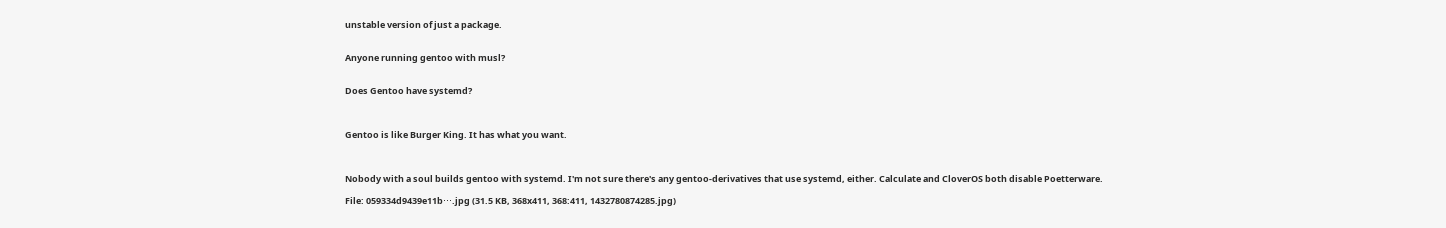unstable version of just a package.


Anyone running gentoo with musl?


Does Gentoo have systemd?



Gentoo is like Burger King. It has what you want.



Nobody with a soul builds gentoo with systemd. I'm not sure there's any gentoo-derivatives that use systemd, either. Calculate and CloverOS both disable Poetterware.

File: 059334d9439e11b⋯.jpg (31.5 KB, 368x411, 368:411, 1432780874285.jpg)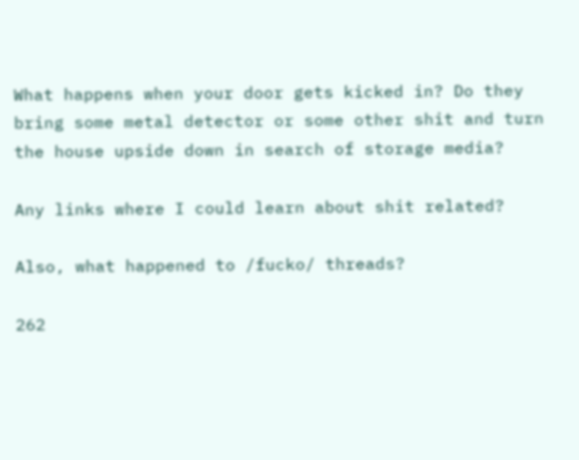What happens when your door gets kicked in? Do they bring some metal detector or some other shit and turn the house upside down in search of storage media?

Any links where I could learn about shit related?

Also, what happened to /fucko/ threads?

262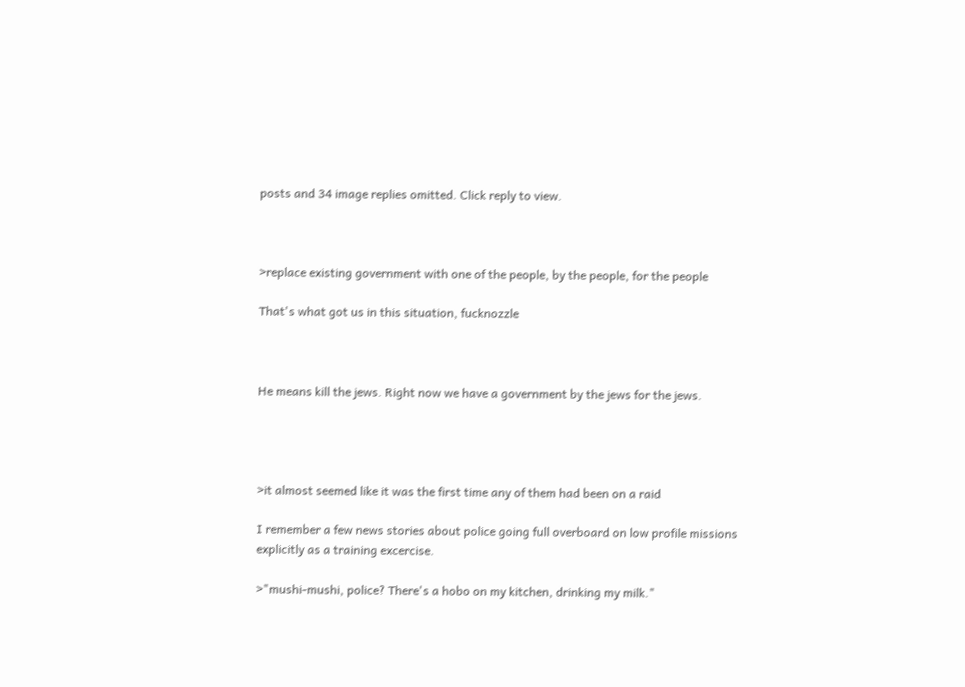posts and 34 image replies omitted. Click reply to view.



>replace existing government with one of the people, by the people, for the people

That's what got us in this situation, fucknozzle



He means kill the jews. Right now we have a government by the jews for the jews.




>it almost seemed like it was the first time any of them had been on a raid

I remember a few news stories about police going full overboard on low profile missions explicitly as a training excercise.

>"mushi-mushi, police? There's a hobo on my kitchen, drinking my milk."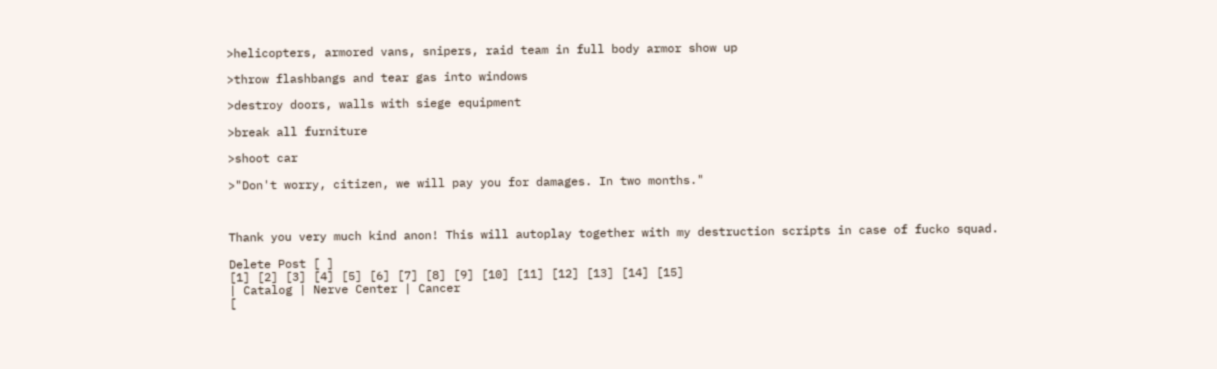>helicopters, armored vans, snipers, raid team in full body armor show up

>throw flashbangs and tear gas into windows

>destroy doors, walls with siege equipment

>break all furniture

>shoot car

>"Don't worry, citizen, we will pay you for damages. In two months."



Thank you very much kind anon! This will autoplay together with my destruction scripts in case of fucko squad.

Delete Post [ ]
[1] [2] [3] [4] [5] [6] [7] [8] [9] [10] [11] [12] [13] [14] [15]
| Catalog | Nerve Center | Cancer
[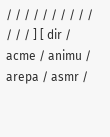/ / / / / / / / / / / / / ] [ dir / acme / animu / arepa / asmr /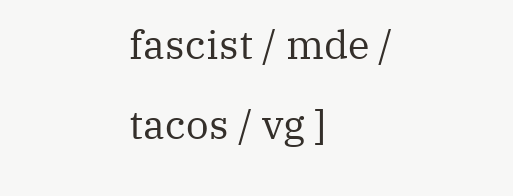fascist / mde / tacos / vg ]